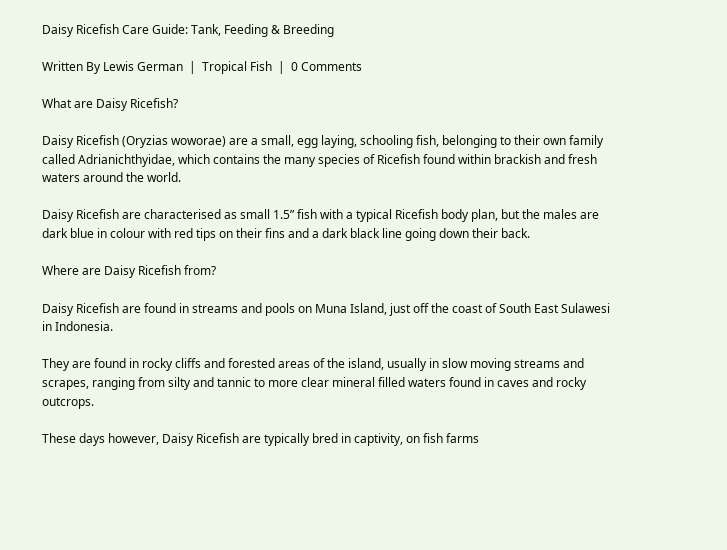Daisy Ricefish Care Guide: Tank, Feeding & Breeding

Written By Lewis German  |  Tropical Fish  |  0 Comments

What are Daisy Ricefish?

Daisy Ricefish (Oryzias woworae) are a small, egg laying, schooling fish, belonging to their own family called Adrianichthyidae, which contains the many species of Ricefish found within brackish and fresh waters around the world.

Daisy Ricefish are characterised as small 1.5” fish with a typical Ricefish body plan, but the males are dark blue in colour with red tips on their fins and a dark black line going down their back.

Where are Daisy Ricefish from?

Daisy Ricefish are found in streams and pools on Muna Island, just off the coast of South East Sulawesi in Indonesia.

They are found in rocky cliffs and forested areas of the island, usually in slow moving streams and scrapes, ranging from silty and tannic to more clear mineral filled waters found in caves and rocky outcrops.

These days however, Daisy Ricefish are typically bred in captivity, on fish farms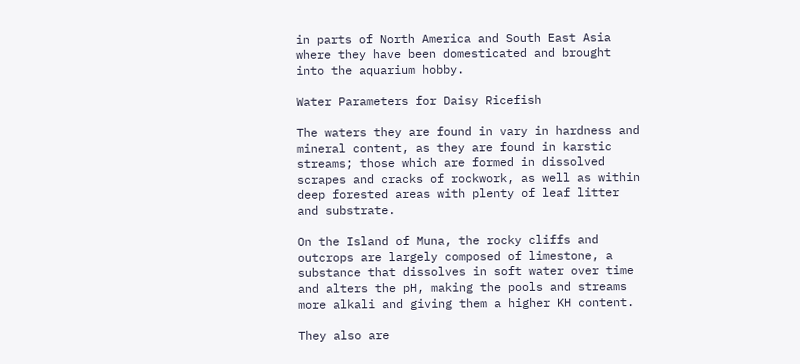in parts of North America and South East Asia where they have been domesticated and brought into the aquarium hobby.

Water Parameters for Daisy Ricefish

The waters they are found in vary in hardness and mineral content, as they are found in karstic streams; those which are formed in dissolved scrapes and cracks of rockwork, as well as within deep forested areas with plenty of leaf litter and substrate.

On the Island of Muna, the rocky cliffs and outcrops are largely composed of limestone, a substance that dissolves in soft water over time and alters the pH, making the pools and streams more alkali and giving them a higher KH content.

They also are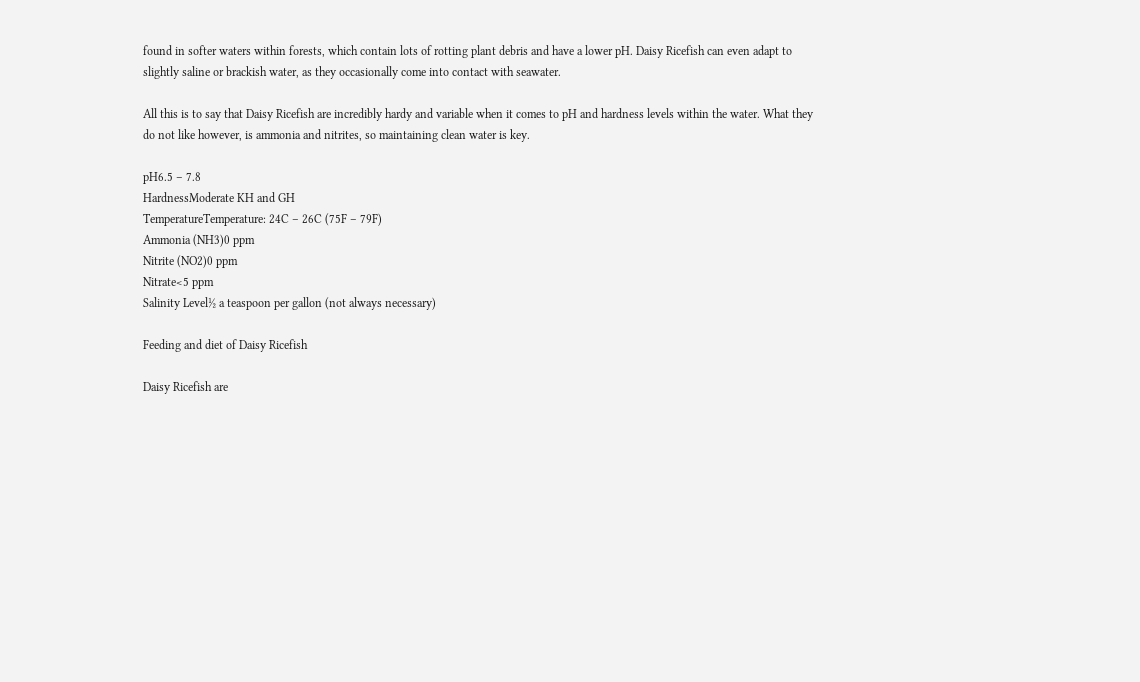found in softer waters within forests, which contain lots of rotting plant debris and have a lower pH. Daisy Ricefish can even adapt to slightly saline or brackish water, as they occasionally come into contact with seawater.

All this is to say that Daisy Ricefish are incredibly hardy and variable when it comes to pH and hardness levels within the water. What they do not like however, is ammonia and nitrites, so maintaining clean water is key.

pH6.5 – 7.8
HardnessModerate KH and GH
TemperatureTemperature: 24C – 26C (75F – 79F)
Ammonia (NH3)0 ppm
Nitrite (NO2)0 ppm
Nitrate<5 ppm
Salinity Level½ a teaspoon per gallon (not always necessary)

Feeding and diet of Daisy Ricefish

Daisy Ricefish are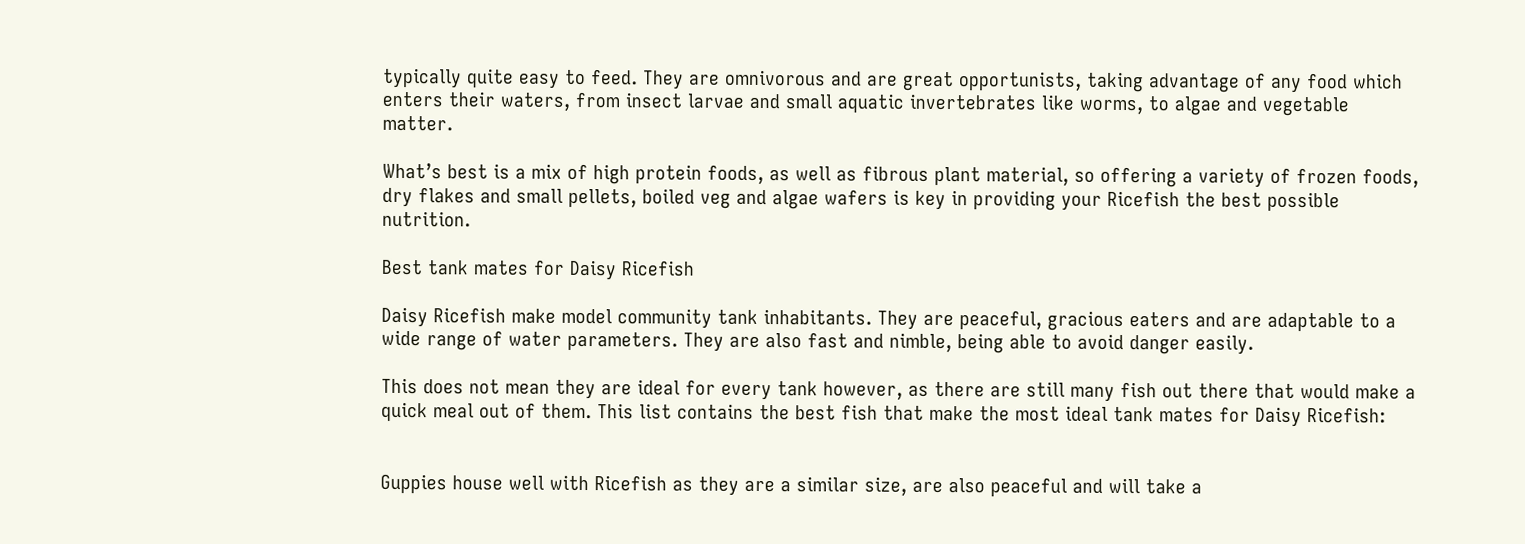typically quite easy to feed. They are omnivorous and are great opportunists, taking advantage of any food which enters their waters, from insect larvae and small aquatic invertebrates like worms, to algae and vegetable matter.

What’s best is a mix of high protein foods, as well as fibrous plant material, so offering a variety of frozen foods, dry flakes and small pellets, boiled veg and algae wafers is key in providing your Ricefish the best possible nutrition.

Best tank mates for Daisy Ricefish

Daisy Ricefish make model community tank inhabitants. They are peaceful, gracious eaters and are adaptable to a wide range of water parameters. They are also fast and nimble, being able to avoid danger easily.

This does not mean they are ideal for every tank however, as there are still many fish out there that would make a quick meal out of them. This list contains the best fish that make the most ideal tank mates for Daisy Ricefish:


Guppies house well with Ricefish as they are a similar size, are also peaceful and will take a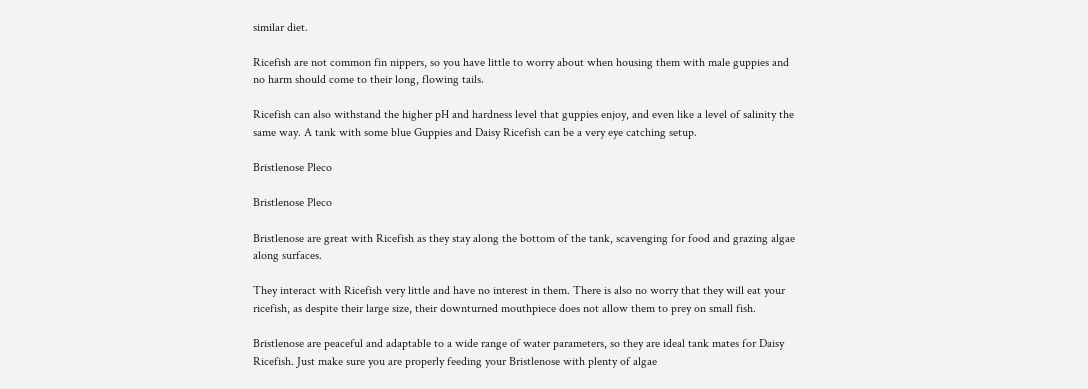similar diet.

Ricefish are not common fin nippers, so you have little to worry about when housing them with male guppies and no harm should come to their long, flowing tails.

Ricefish can also withstand the higher pH and hardness level that guppies enjoy, and even like a level of salinity the same way. A tank with some blue Guppies and Daisy Ricefish can be a very eye catching setup.

Bristlenose Pleco

Bristlenose Pleco

Bristlenose are great with Ricefish as they stay along the bottom of the tank, scavenging for food and grazing algae along surfaces.

They interact with Ricefish very little and have no interest in them. There is also no worry that they will eat your ricefish, as despite their large size, their downturned mouthpiece does not allow them to prey on small fish.

Bristlenose are peaceful and adaptable to a wide range of water parameters, so they are ideal tank mates for Daisy Ricefish. Just make sure you are properly feeding your Bristlenose with plenty of algae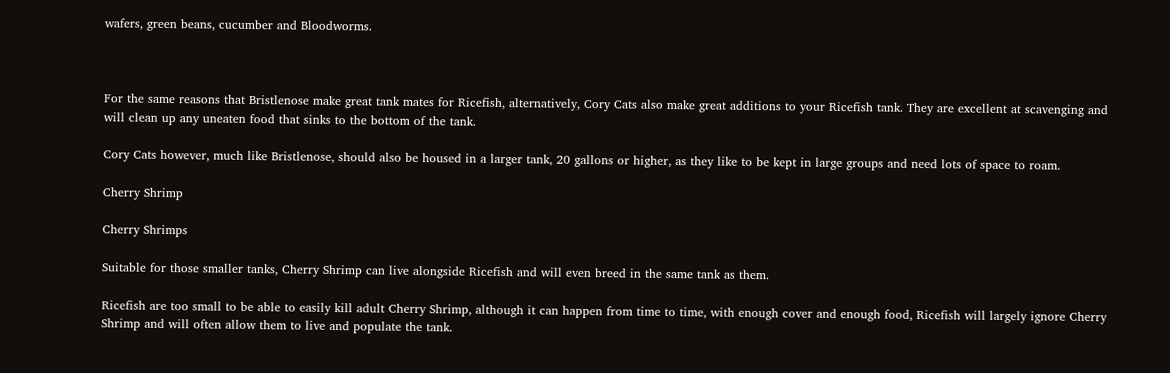wafers, green beans, cucumber and Bloodworms.



For the same reasons that Bristlenose make great tank mates for Ricefish, alternatively, Cory Cats also make great additions to your Ricefish tank. They are excellent at scavenging and will clean up any uneaten food that sinks to the bottom of the tank.

Cory Cats however, much like Bristlenose, should also be housed in a larger tank, 20 gallons or higher, as they like to be kept in large groups and need lots of space to roam.

Cherry Shrimp

Cherry Shrimps

Suitable for those smaller tanks, Cherry Shrimp can live alongside Ricefish and will even breed in the same tank as them.

Ricefish are too small to be able to easily kill adult Cherry Shrimp, although it can happen from time to time, with enough cover and enough food, Ricefish will largely ignore Cherry Shrimp and will often allow them to live and populate the tank.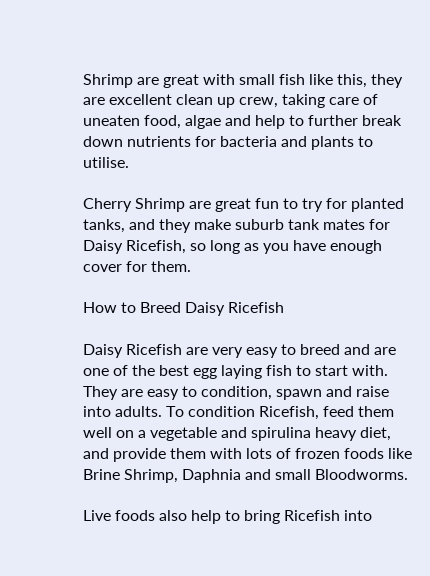Shrimp are great with small fish like this, they are excellent clean up crew, taking care of uneaten food, algae and help to further break down nutrients for bacteria and plants to utilise.

Cherry Shrimp are great fun to try for planted tanks, and they make suburb tank mates for Daisy Ricefish, so long as you have enough cover for them.

How to Breed Daisy Ricefish

Daisy Ricefish are very easy to breed and are one of the best egg laying fish to start with. They are easy to condition, spawn and raise into adults. To condition Ricefish, feed them well on a vegetable and spirulina heavy diet, and provide them with lots of frozen foods like Brine Shrimp, Daphnia and small Bloodworms.

Live foods also help to bring Ricefish into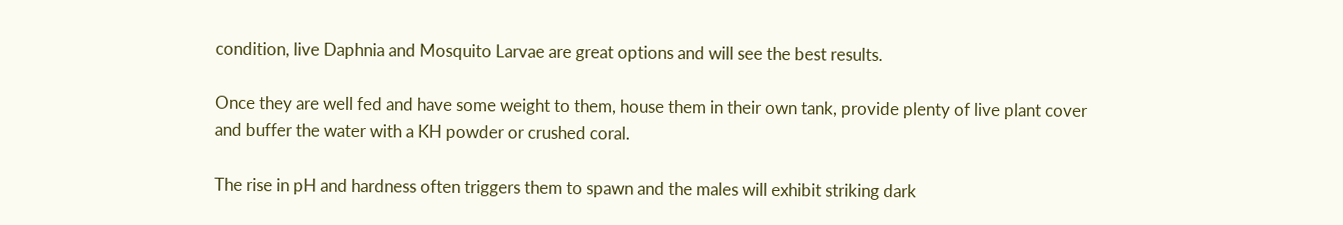condition, live Daphnia and Mosquito Larvae are great options and will see the best results.

Once they are well fed and have some weight to them, house them in their own tank, provide plenty of live plant cover and buffer the water with a KH powder or crushed coral.

The rise in pH and hardness often triggers them to spawn and the males will exhibit striking dark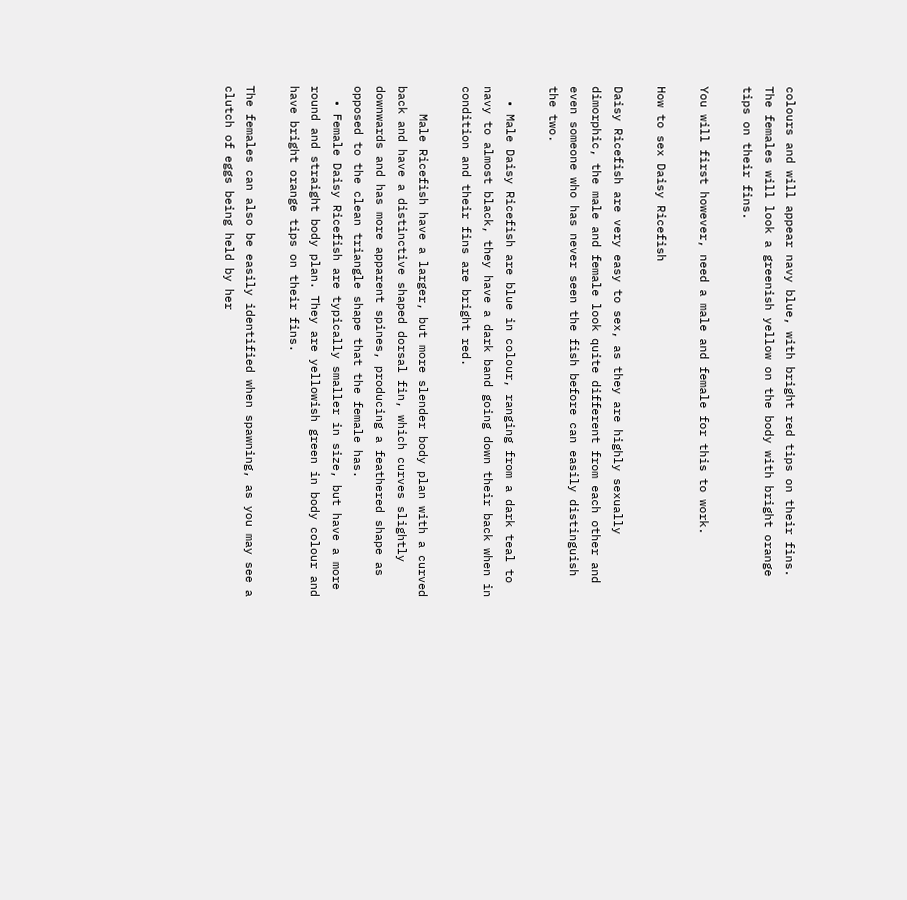colours and will appear navy blue, with bright red tips on their fins. The females will look a greenish yellow on the body with bright orange tips on their fins.

You will first however, need a male and female for this to work.

How to sex Daisy Ricefish

Daisy Ricefish are very easy to sex, as they are highly sexually dimorphic, the male and female look quite different from each other and even someone who has never seen the fish before can easily distinguish the two.

  • Male Daisy Ricefish are blue in colour, ranging from a dark teal to navy to almost black, they have a dark band going down their back when in condition and their fins are bright red.

    Male Ricefish have a larger, but more slender body plan with a curved back and have a distinctive shaped dorsal fin, which curves slightly downwards and has more apparent spines, producing a feathered shape as opposed to the clean triangle shape that the female has.
  • Female Daisy Ricefish are typically smaller in size, but have a more round and straight body plan. They are yellowish green in body colour and have bright orange tips on their fins.

The females can also be easily identified when spawning, as you may see a clutch of eggs being held by her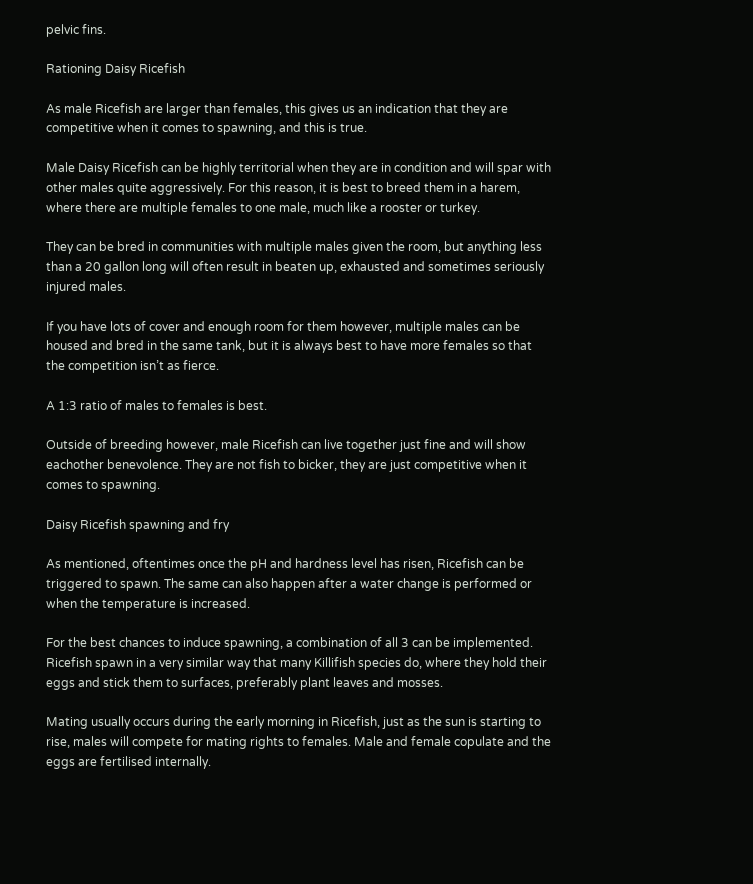pelvic fins.

Rationing Daisy Ricefish

As male Ricefish are larger than females, this gives us an indication that they are competitive when it comes to spawning, and this is true.

Male Daisy Ricefish can be highly territorial when they are in condition and will spar with other males quite aggressively. For this reason, it is best to breed them in a harem, where there are multiple females to one male, much like a rooster or turkey.

They can be bred in communities with multiple males given the room, but anything less than a 20 gallon long will often result in beaten up, exhausted and sometimes seriously injured males.

If you have lots of cover and enough room for them however, multiple males can be housed and bred in the same tank, but it is always best to have more females so that the competition isn’t as fierce.

A 1:3 ratio of males to females is best.

Outside of breeding however, male Ricefish can live together just fine and will show eachother benevolence. They are not fish to bicker, they are just competitive when it comes to spawning.

Daisy Ricefish spawning and fry

As mentioned, oftentimes once the pH and hardness level has risen, Ricefish can be triggered to spawn. The same can also happen after a water change is performed or when the temperature is increased.

For the best chances to induce spawning, a combination of all 3 can be implemented. Ricefish spawn in a very similar way that many Killifish species do, where they hold their eggs and stick them to surfaces, preferably plant leaves and mosses.

Mating usually occurs during the early morning in Ricefish, just as the sun is starting to rise, males will compete for mating rights to females. Male and female copulate and the eggs are fertilised internally.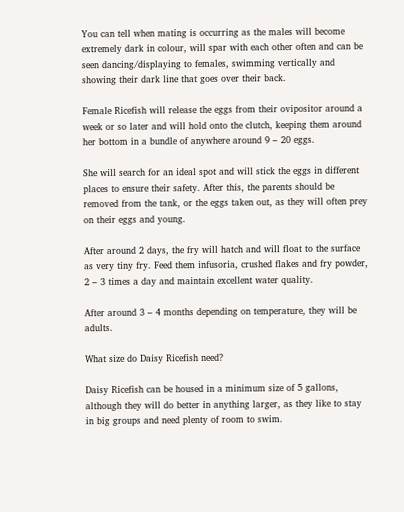You can tell when mating is occurring as the males will become extremely dark in colour, will spar with each other often and can be seen dancing/displaying to females, swimming vertically and showing their dark line that goes over their back.

Female Ricefish will release the eggs from their ovipositor around a week or so later and will hold onto the clutch, keeping them around her bottom in a bundle of anywhere around 9 – 20 eggs.

She will search for an ideal spot and will stick the eggs in different places to ensure their safety. After this, the parents should be removed from the tank, or the eggs taken out, as they will often prey on their eggs and young.

After around 2 days, the fry will hatch and will float to the surface as very tiny fry. Feed them infusoria, crushed flakes and fry powder, 2 – 3 times a day and maintain excellent water quality.

After around 3 – 4 months depending on temperature, they will be adults.

What size do Daisy Ricefish need?

Daisy Ricefish can be housed in a minimum size of 5 gallons, although they will do better in anything larger, as they like to stay in big groups and need plenty of room to swim.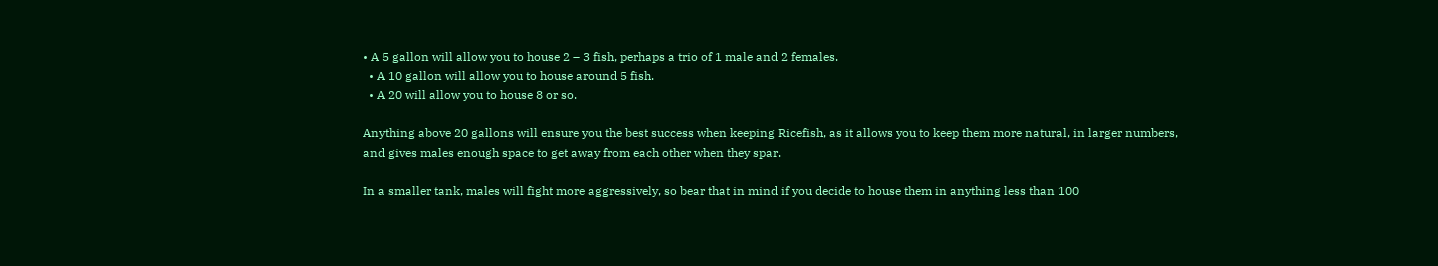• A 5 gallon will allow you to house 2 – 3 fish, perhaps a trio of 1 male and 2 females.
  • A 10 gallon will allow you to house around 5 fish.
  • A 20 will allow you to house 8 or so.

Anything above 20 gallons will ensure you the best success when keeping Ricefish, as it allows you to keep them more natural, in larger numbers, and gives males enough space to get away from each other when they spar.

In a smaller tank, males will fight more aggressively, so bear that in mind if you decide to house them in anything less than 100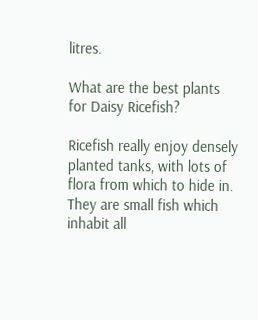litres.

What are the best plants for Daisy Ricefish?

Ricefish really enjoy densely planted tanks, with lots of flora from which to hide in. They are small fish which inhabit all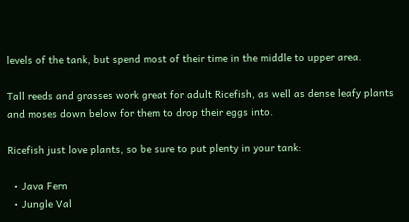levels of the tank, but spend most of their time in the middle to upper area.

Tall reeds and grasses work great for adult Ricefish, as well as dense leafy plants and moses down below for them to drop their eggs into.

Ricefish just love plants, so be sure to put plenty in your tank:

  • Java Fern
  • Jungle Val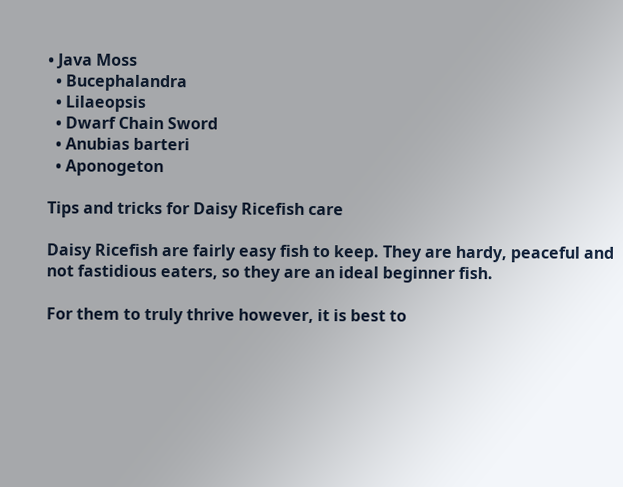• Java Moss
  • Bucephalandra
  • Lilaeopsis
  • Dwarf Chain Sword
  • Anubias barteri
  • Aponogeton

Tips and tricks for Daisy Ricefish care

Daisy Ricefish are fairly easy fish to keep. They are hardy, peaceful and not fastidious eaters, so they are an ideal beginner fish.

For them to truly thrive however, it is best to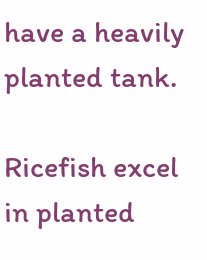have a heavily planted tank.

Ricefish excel in planted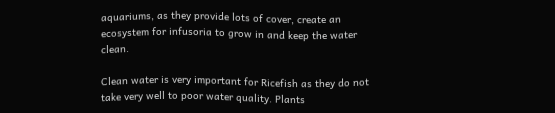aquariums, as they provide lots of cover, create an ecosystem for infusoria to grow in and keep the water clean.

Clean water is very important for Ricefish as they do not take very well to poor water quality. Plants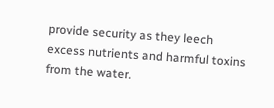provide security as they leech excess nutrients and harmful toxins from the water.